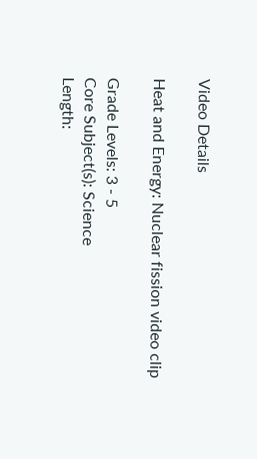Video Details

Heat and Energy: Nuclear fission video clip

Grade Levels: 3 - 5
Core Subject(s): Science
Length: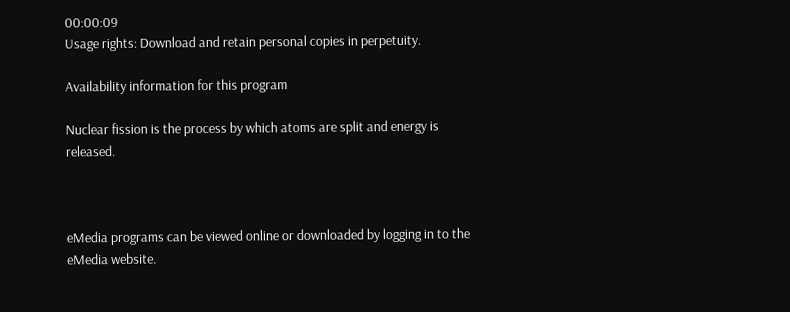00:00:09
Usage rights: Download and retain personal copies in perpetuity.

Availability information for this program

Nuclear fission is the process by which atoms are split and energy is released.



eMedia programs can be viewed online or downloaded by logging in to the eMedia website.